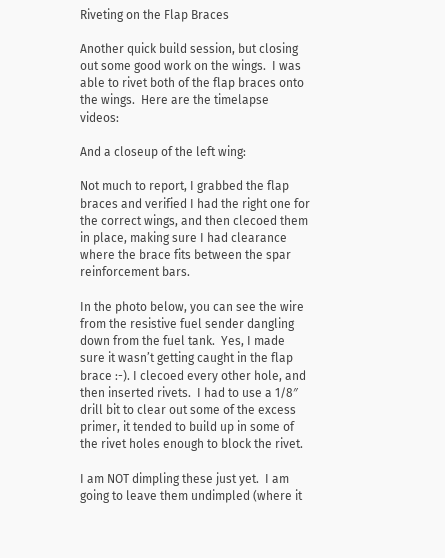Riveting on the Flap Braces

Another quick build session, but closing out some good work on the wings.  I was able to rivet both of the flap braces onto the wings.  Here are the timelapse videos:

And a closeup of the left wing:

Not much to report, I grabbed the flap braces and verified I had the right one for the correct wings, and then clecoed them in place, making sure I had clearance where the brace fits between the spar reinforcement bars.

In the photo below, you can see the wire from the resistive fuel sender dangling down from the fuel tank.  Yes, I made sure it wasn’t getting caught in the flap brace :-). I clecoed every other hole, and then inserted rivets.  I had to use a 1/8″ drill bit to clear out some of the excess primer, it tended to build up in some of the rivet holes enough to block the rivet.

I am NOT dimpling these just yet.  I am going to leave them undimpled (where it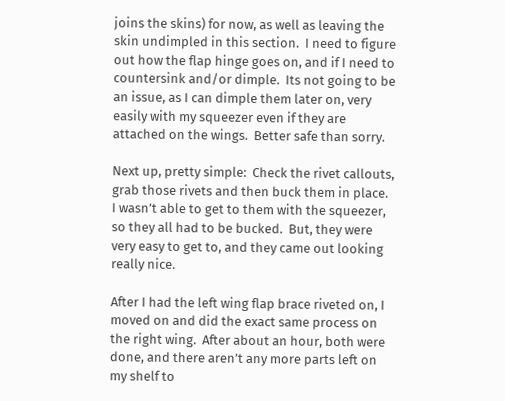joins the skins) for now, as well as leaving the skin undimpled in this section.  I need to figure out how the flap hinge goes on, and if I need to countersink and/or dimple.  Its not going to be an issue, as I can dimple them later on, very easily with my squeezer even if they are attached on the wings.  Better safe than sorry.

Next up, pretty simple:  Check the rivet callouts, grab those rivets and then buck them in place.  I wasn’t able to get to them with the squeezer, so they all had to be bucked.  But, they were very easy to get to, and they came out looking really nice.

After I had the left wing flap brace riveted on, I moved on and did the exact same process on the right wing.  After about an hour, both were done, and there aren’t any more parts left on my shelf to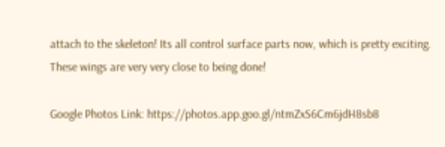attach to the skeleton! Its all control surface parts now, which is pretty exciting.  These wings are very very close to being done!

Google Photos Link: https://photos.app.goo.gl/ntmZxS6Cm6jdH8sb8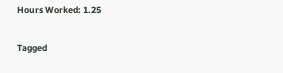Hours Worked: 1.25

Tagged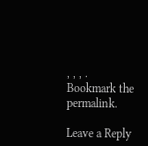, , , . Bookmark the permalink.

Leave a Reply